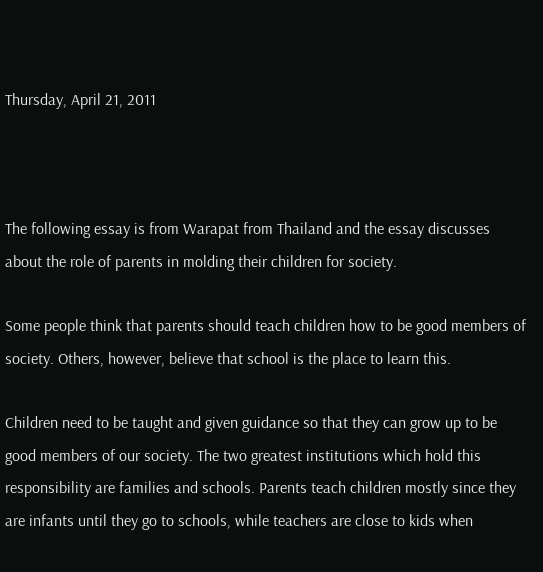Thursday, April 21, 2011



The following essay is from Warapat from Thailand and the essay discusses about the role of parents in molding their children for society.

Some people think that parents should teach children how to be good members of society. Others, however, believe that school is the place to learn this.

Children need to be taught and given guidance so that they can grow up to be good members of our society. The two greatest institutions which hold this responsibility are families and schools. Parents teach children mostly since they are infants until they go to schools, while teachers are close to kids when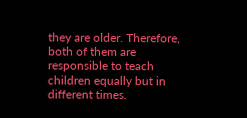they are older. Therefore, both of them are responsible to teach children equally but in different times.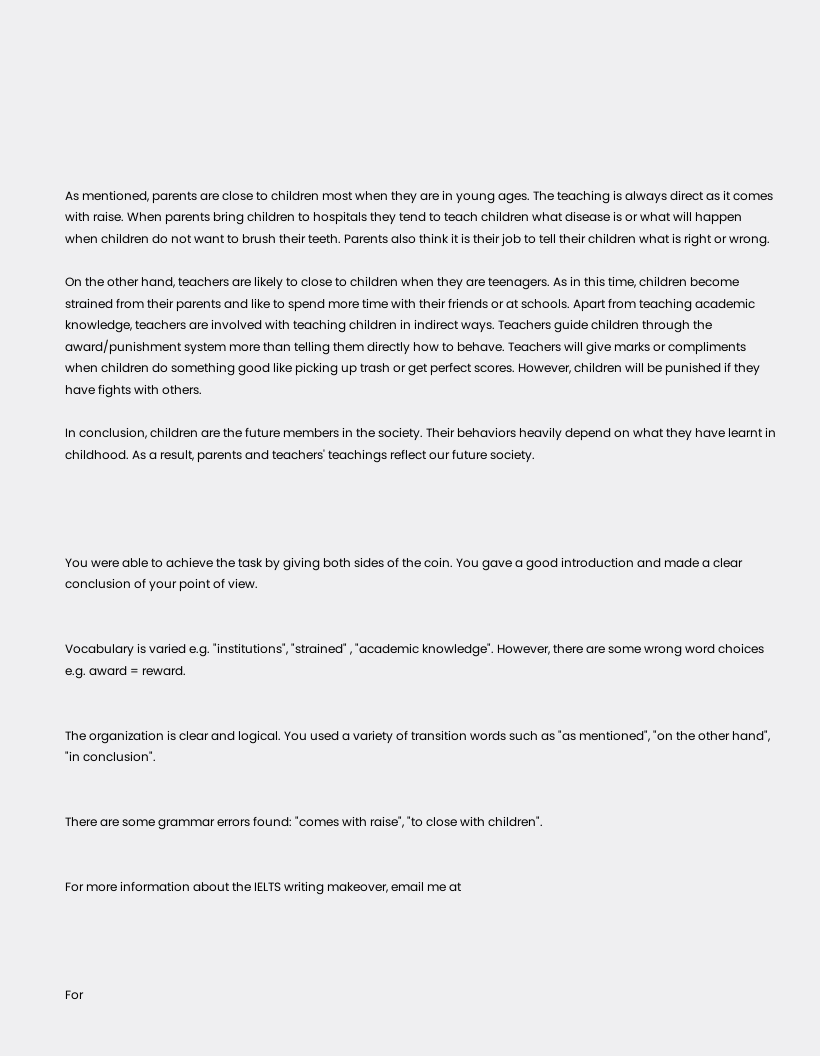As mentioned, parents are close to children most when they are in young ages. The teaching is always direct as it comes with raise. When parents bring children to hospitals they tend to teach children what disease is or what will happen when children do not want to brush their teeth. Parents also think it is their job to tell their children what is right or wrong.

On the other hand, teachers are likely to close to children when they are teenagers. As in this time, children become strained from their parents and like to spend more time with their friends or at schools. Apart from teaching academic knowledge, teachers are involved with teaching children in indirect ways. Teachers guide children through the award/punishment system more than telling them directly how to behave. Teachers will give marks or compliments when children do something good like picking up trash or get perfect scores. However, children will be punished if they have fights with others.

In conclusion, children are the future members in the society. Their behaviors heavily depend on what they have learnt in childhood. As a result, parents and teachers' teachings reflect our future society.




You were able to achieve the task by giving both sides of the coin. You gave a good introduction and made a clear conclusion of your point of view.


Vocabulary is varied e.g. "institutions", "strained" , "academic knowledge". However, there are some wrong word choices e.g. award = reward.


The organization is clear and logical. You used a variety of transition words such as "as mentioned", "on the other hand", "in conclusion".


There are some grammar errors found: "comes with raise", "to close with children".


For more information about the IELTS writing makeover, email me at




For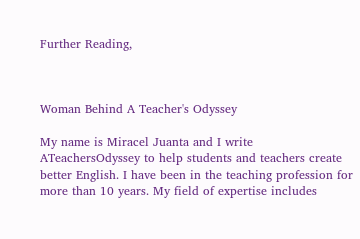Further Reading,



Woman Behind A Teacher's Odyssey

My name is Miracel Juanta and I write ATeachersOdyssey to help students and teachers create better English. I have been in the teaching profession for more than 10 years. My field of expertise includes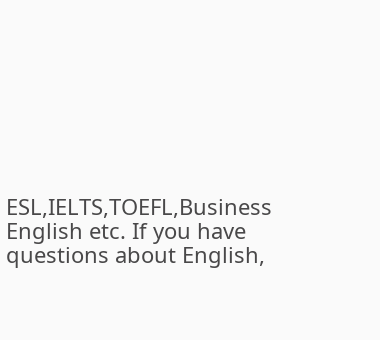ESL,IELTS,TOEFL,Business English etc. If you have questions about English,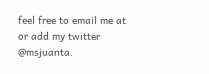feel free to email me at or add my twitter @msjuanta.